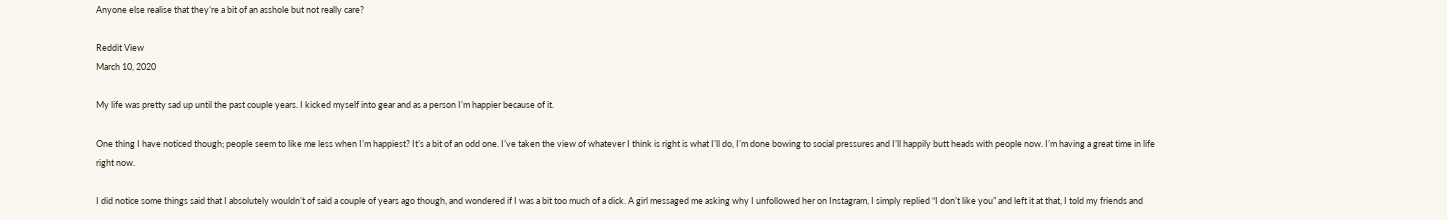Anyone else realise that they’re a bit of an asshole but not really care?

Reddit View
March 10, 2020

My life was pretty sad up until the past couple years. I kicked myself into gear and as a person I’m happier because of it.

One thing I have noticed though; people seem to like me less when I’m happiest? It’s a bit of an odd one. I’ve taken the view of whatever I think is right is what I’ll do, I’m done bowing to social pressures and I’ll happily butt heads with people now. I’m having a great time in life right now.

I did notice some things said that I absolutely wouldn’t of said a couple of years ago though, and wondered if I was a bit too much of a dick. A girl messaged me asking why I unfollowed her on Instagram, I simply replied “I don’t like you” and left it at that, I told my friends and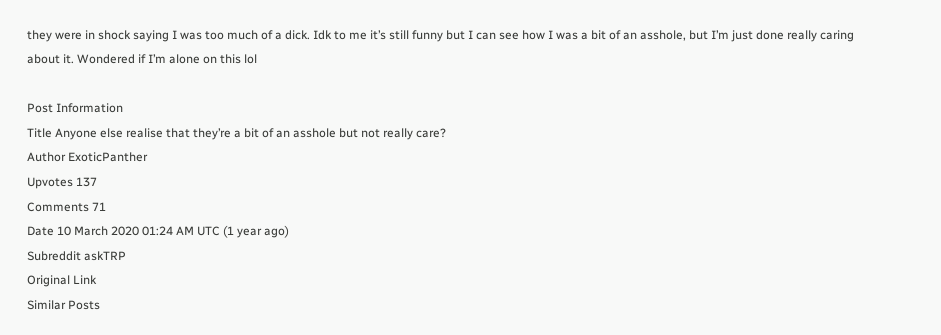they were in shock saying I was too much of a dick. Idk to me it’s still funny but I can see how I was a bit of an asshole, but I’m just done really caring about it. Wondered if I’m alone on this lol

Post Information
Title Anyone else realise that they’re a bit of an asshole but not really care?
Author ExoticPanther
Upvotes 137
Comments 71
Date 10 March 2020 01:24 AM UTC (1 year ago)
Subreddit askTRP
Original Link
Similar Posts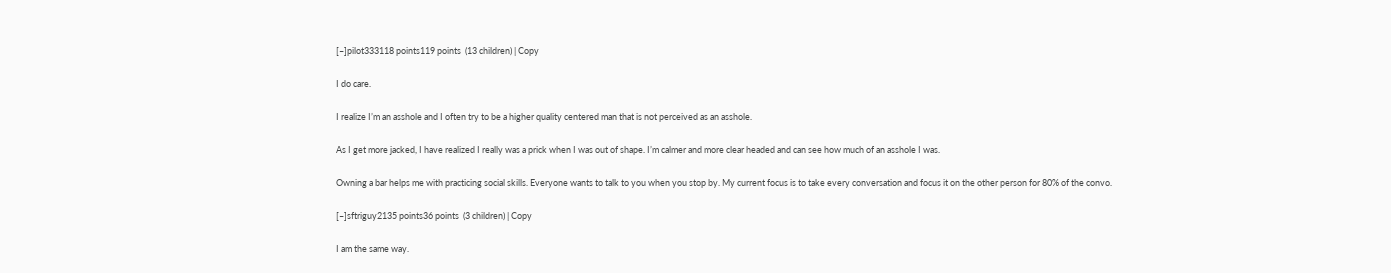[–]pilot333118 points119 points  (13 children) | Copy

I do care.

I realize I’m an asshole and I often try to be a higher quality centered man that is not perceived as an asshole.

As I get more jacked, I have realized I really was a prick when I was out of shape. I’m calmer and more clear headed and can see how much of an asshole I was.

Owning a bar helps me with practicing social skills. Everyone wants to talk to you when you stop by. My current focus is to take every conversation and focus it on the other person for 80% of the convo.

[–]sftriguy2135 points36 points  (3 children) | Copy

I am the same way.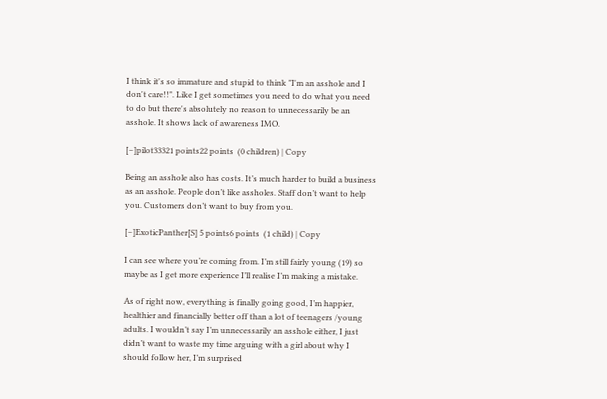I think it's so immature and stupid to think "I'm an asshole and I don't care!!". Like I get sometimes you need to do what you need to do but there's absolutely no reason to unnecessarily be an asshole. It shows lack of awareness IMO.

[–]pilot33321 points22 points  (0 children) | Copy

Being an asshole also has costs. It’s much harder to build a business as an asshole. People don’t like assholes. Staff don’t want to help you. Customers don’t want to buy from you.

[–]ExoticPanther[S] 5 points6 points  (1 child) | Copy

I can see where you’re coming from. I’m still fairly young (19) so maybe as I get more experience I’ll realise I’m making a mistake.

As of right now, everything is finally going good, I’m happier, healthier and financially better off than a lot of teenagers /young adults. I wouldn’t say I’m unnecessarily an asshole either, I just didn’t want to waste my time arguing with a girl about why I should follow her, I’m surprised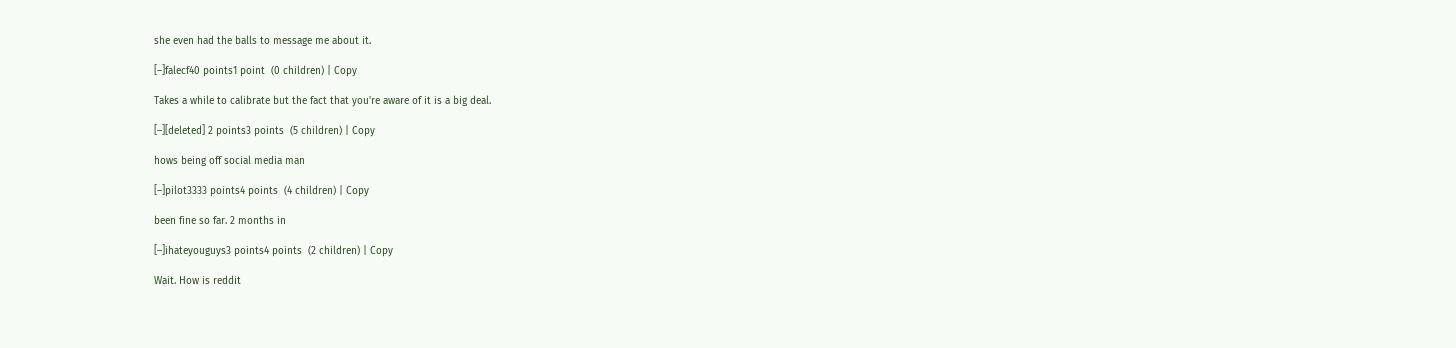she even had the balls to message me about it.

[–]falecf40 points1 point  (0 children) | Copy

Takes a while to calibrate but the fact that you're aware of it is a big deal.

[–][deleted] 2 points3 points  (5 children) | Copy

hows being off social media man

[–]pilot3333 points4 points  (4 children) | Copy

been fine so far. 2 months in

[–]ihateyouguys3 points4 points  (2 children) | Copy

Wait. How is reddit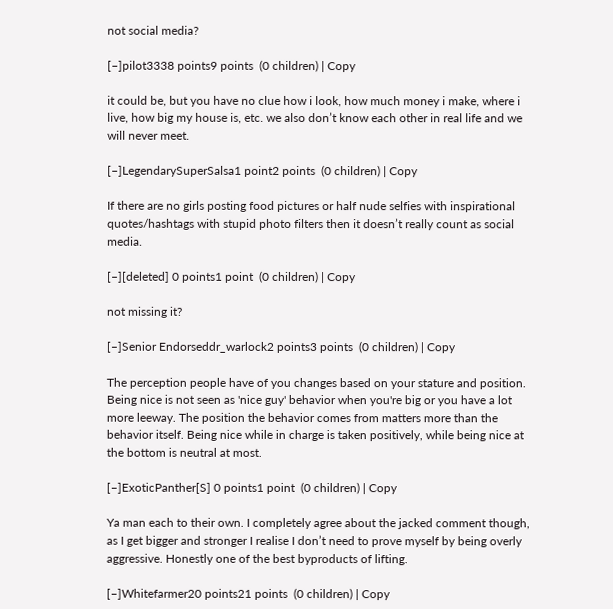not social media?

[–]pilot3338 points9 points  (0 children) | Copy

it could be, but you have no clue how i look, how much money i make, where i live, how big my house is, etc. we also don’t know each other in real life and we will never meet.

[–]LegendarySuperSalsa1 point2 points  (0 children) | Copy

If there are no girls posting food pictures or half nude selfies with inspirational quotes/hashtags with stupid photo filters then it doesn’t really count as social media.

[–][deleted] 0 points1 point  (0 children) | Copy

not missing it?

[–]Senior Endorseddr_warlock2 points3 points  (0 children) | Copy

The perception people have of you changes based on your stature and position. Being nice is not seen as 'nice guy' behavior when you're big or you have a lot more leeway. The position the behavior comes from matters more than the behavior itself. Being nice while in charge is taken positively, while being nice at the bottom is neutral at most.

[–]ExoticPanther[S] 0 points1 point  (0 children) | Copy

Ya man each to their own. I completely agree about the jacked comment though, as I get bigger and stronger I realise I don’t need to prove myself by being overly aggressive. Honestly one of the best byproducts of lifting.

[–]Whitefarmer20 points21 points  (0 children) | Copy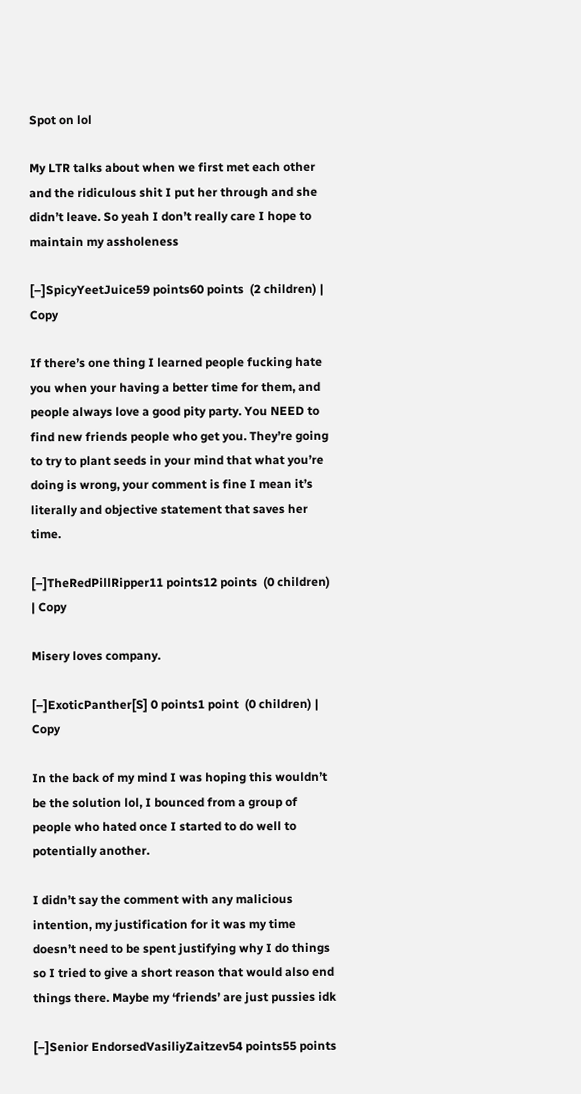Spot on lol

My LTR talks about when we first met each other and the ridiculous shit I put her through and she didn’t leave. So yeah I don’t really care I hope to maintain my assholeness

[–]SpicyYeetJuice59 points60 points  (2 children) | Copy

If there’s one thing I learned people fucking hate you when your having a better time for them, and people always love a good pity party. You NEED to find new friends people who get you. They’re going to try to plant seeds in your mind that what you’re doing is wrong, your comment is fine I mean it’s literally and objective statement that saves her time.

[–]TheRedPillRipper11 points12 points  (0 children) | Copy

Misery loves company.

[–]ExoticPanther[S] 0 points1 point  (0 children) | Copy

In the back of my mind I was hoping this wouldn’t be the solution lol, I bounced from a group of people who hated once I started to do well to potentially another.

I didn’t say the comment with any malicious intention, my justification for it was my time doesn’t need to be spent justifying why I do things so I tried to give a short reason that would also end things there. Maybe my ‘friends’ are just pussies idk

[–]Senior EndorsedVasiliyZaitzev54 points55 points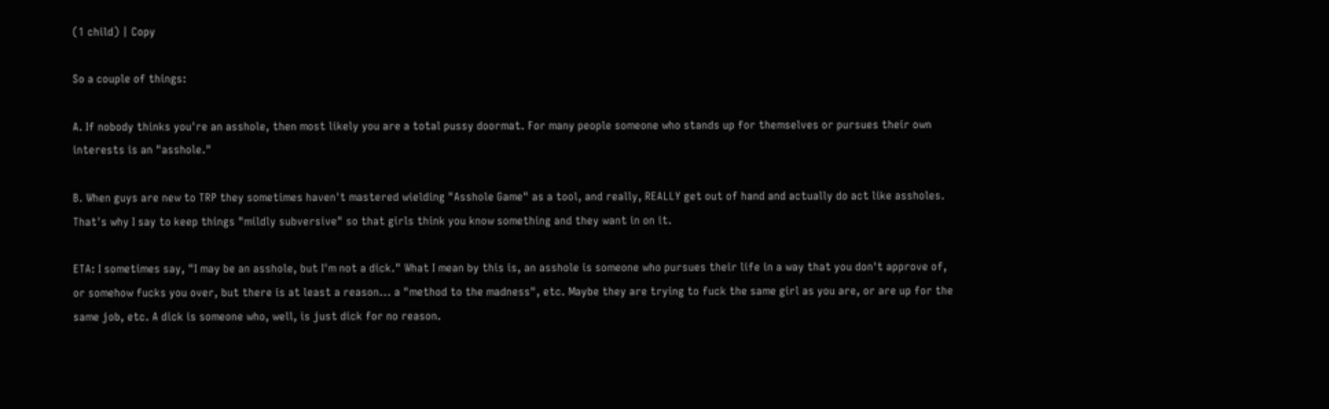(1 child) | Copy

So a couple of things:

A. If nobody thinks you're an asshole, then most likely you are a total pussy doormat. For many people someone who stands up for themselves or pursues their own interests is an "asshole."

B. When guys are new to TRP they sometimes haven't mastered wielding "Asshole Game" as a tool, and really, REALLY get out of hand and actually do act like assholes. That's why I say to keep things "mildly subversive" so that girls think you know something and they want in on it.

ETA: I sometimes say, "I may be an asshole, but I'm not a dick." What I mean by this is, an asshole is someone who pursues their life in a way that you don't approve of, or somehow fucks you over, but there is at least a reason... a "method to the madness", etc. Maybe they are trying to fuck the same girl as you are, or are up for the same job, etc. A dick is someone who, well, is just dick for no reason.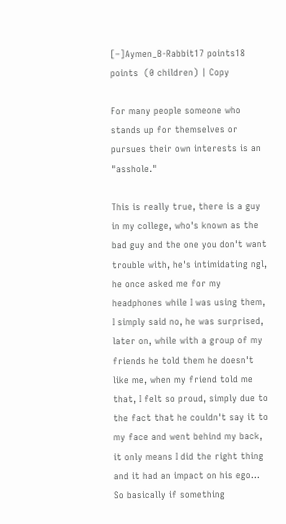[–]Aymen_B-Rabbit17 points18 points  (0 children) | Copy

For many people someone who stands up for themselves or pursues their own interests is an "asshole."

This is really true, there is a guy in my college, who's known as the bad guy and the one you don't want trouble with, he's intimidating ngl, he once asked me for my headphones while I was using them, I simply said no, he was surprised, later on, while with a group of my friends he told them he doesn't like me, when my friend told me that, I felt so proud, simply due to the fact that he couldn't say it to my face and went behind my back, it only means I did the right thing and it had an impact on his ego... So basically if something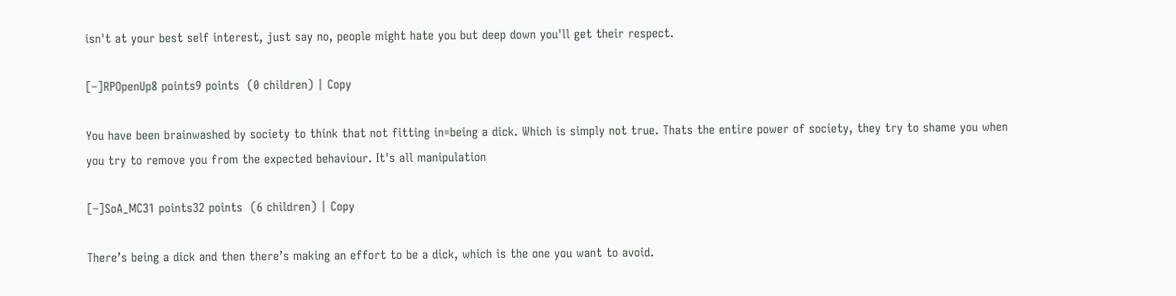isn't at your best self interest, just say no, people might hate you but deep down you'll get their respect.

[–]RPOpenUp8 points9 points  (0 children) | Copy

You have been brainwashed by society to think that not fitting in=being a dick. Which is simply not true. Thats the entire power of society, they try to shame you when you try to remove you from the expected behaviour. It's all manipulation

[–]SoA_MC31 points32 points  (6 children) | Copy

There’s being a dick and then there’s making an effort to be a dick, which is the one you want to avoid.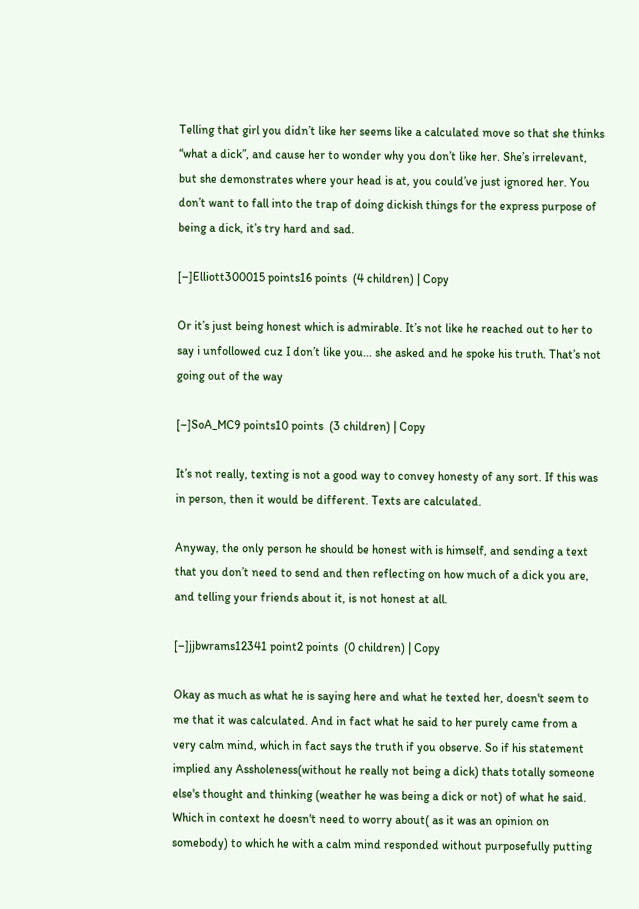Telling that girl you didn’t like her seems like a calculated move so that she thinks “what a dick”, and cause her to wonder why you don’t like her. She’s irrelevant, but she demonstrates where your head is at, you could’ve just ignored her. You don’t want to fall into the trap of doing dickish things for the express purpose of being a dick, it’s try hard and sad.

[–]Elliott300015 points16 points  (4 children) | Copy

Or it’s just being honest which is admirable. It’s not like he reached out to her to say i unfollowed cuz I don’t like you... she asked and he spoke his truth. That’s not going out of the way

[–]SoA_MC9 points10 points  (3 children) | Copy

It’s not really, texting is not a good way to convey honesty of any sort. If this was in person, then it would be different. Texts are calculated.

Anyway, the only person he should be honest with is himself, and sending a text that you don’t need to send and then reflecting on how much of a dick you are, and telling your friends about it, is not honest at all.

[–]jjbwrams12341 point2 points  (0 children) | Copy

Okay as much as what he is saying here and what he texted her, doesn't seem to me that it was calculated. And in fact what he said to her purely came from a very calm mind, which in fact says the truth if you observe. So if his statement implied any Assholeness(without he really not being a dick) thats totally someone else's thought and thinking (weather he was being a dick or not) of what he said. Which in context he doesn't need to worry about( as it was an opinion on somebody) to which he with a calm mind responded without purposefully putting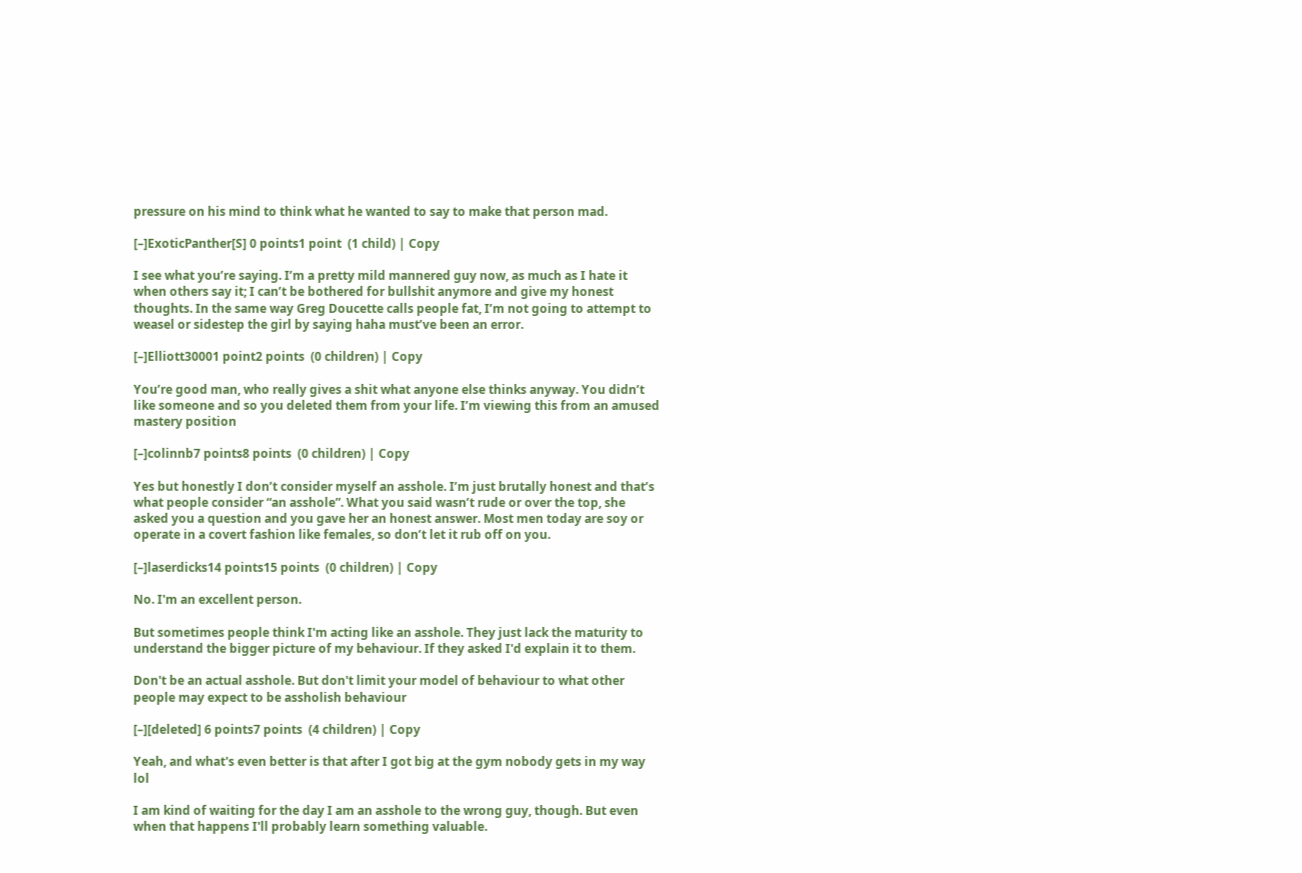pressure on his mind to think what he wanted to say to make that person mad.

[–]ExoticPanther[S] 0 points1 point  (1 child) | Copy

I see what you’re saying. I’m a pretty mild mannered guy now, as much as I hate it when others say it; I can’t be bothered for bullshit anymore and give my honest thoughts. In the same way Greg Doucette calls people fat, I’m not going to attempt to weasel or sidestep the girl by saying haha must’ve been an error.

[–]Elliott30001 point2 points  (0 children) | Copy

You’re good man, who really gives a shit what anyone else thinks anyway. You didn’t like someone and so you deleted them from your life. I’m viewing this from an amused mastery position

[–]colinnb7 points8 points  (0 children) | Copy

Yes but honestly I don’t consider myself an asshole. I’m just brutally honest and that’s what people consider “an asshole”. What you said wasn’t rude or over the top, she asked you a question and you gave her an honest answer. Most men today are soy or operate in a covert fashion like females, so don’t let it rub off on you.

[–]laserdicks14 points15 points  (0 children) | Copy

No. I'm an excellent person.

But sometimes people think I'm acting like an asshole. They just lack the maturity to understand the bigger picture of my behaviour. If they asked I'd explain it to them.

Don't be an actual asshole. But don't limit your model of behaviour to what other people may expect to be assholish behaviour

[–][deleted] 6 points7 points  (4 children) | Copy

Yeah, and what's even better is that after I got big at the gym nobody gets in my way lol

I am kind of waiting for the day I am an asshole to the wrong guy, though. But even when that happens I'll probably learn something valuable.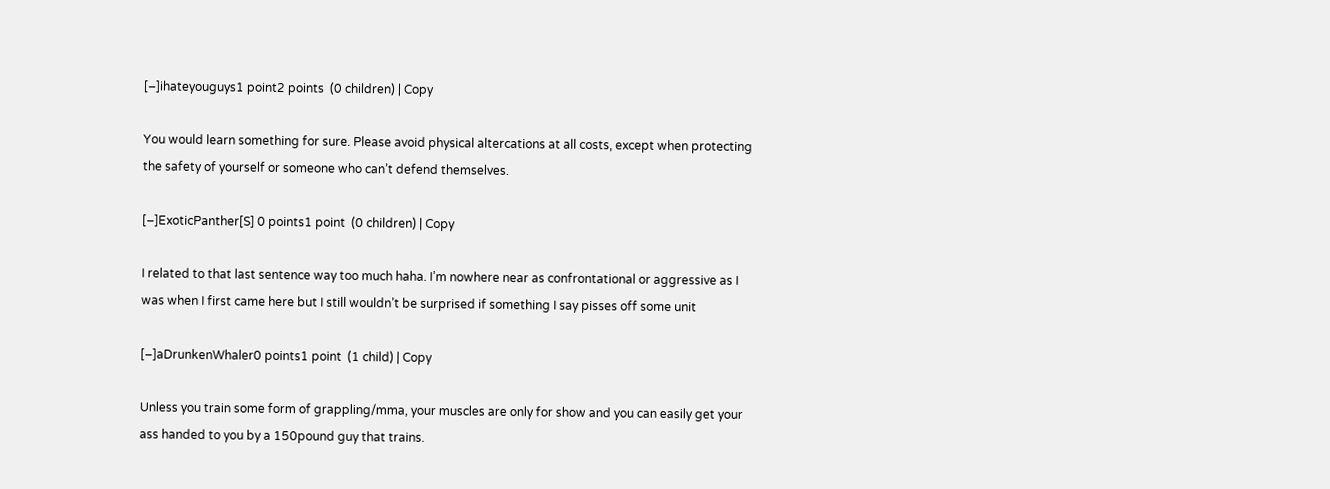[–]ihateyouguys1 point2 points  (0 children) | Copy

You would learn something for sure. Please avoid physical altercations at all costs, except when protecting the safety of yourself or someone who can’t defend themselves.

[–]ExoticPanther[S] 0 points1 point  (0 children) | Copy

I related to that last sentence way too much haha. I’m nowhere near as confrontational or aggressive as I was when I first came here but I still wouldn’t be surprised if something I say pisses off some unit

[–]aDrunkenWhaler0 points1 point  (1 child) | Copy

Unless you train some form of grappling/mma, your muscles are only for show and you can easily get your ass handed to you by a 150pound guy that trains.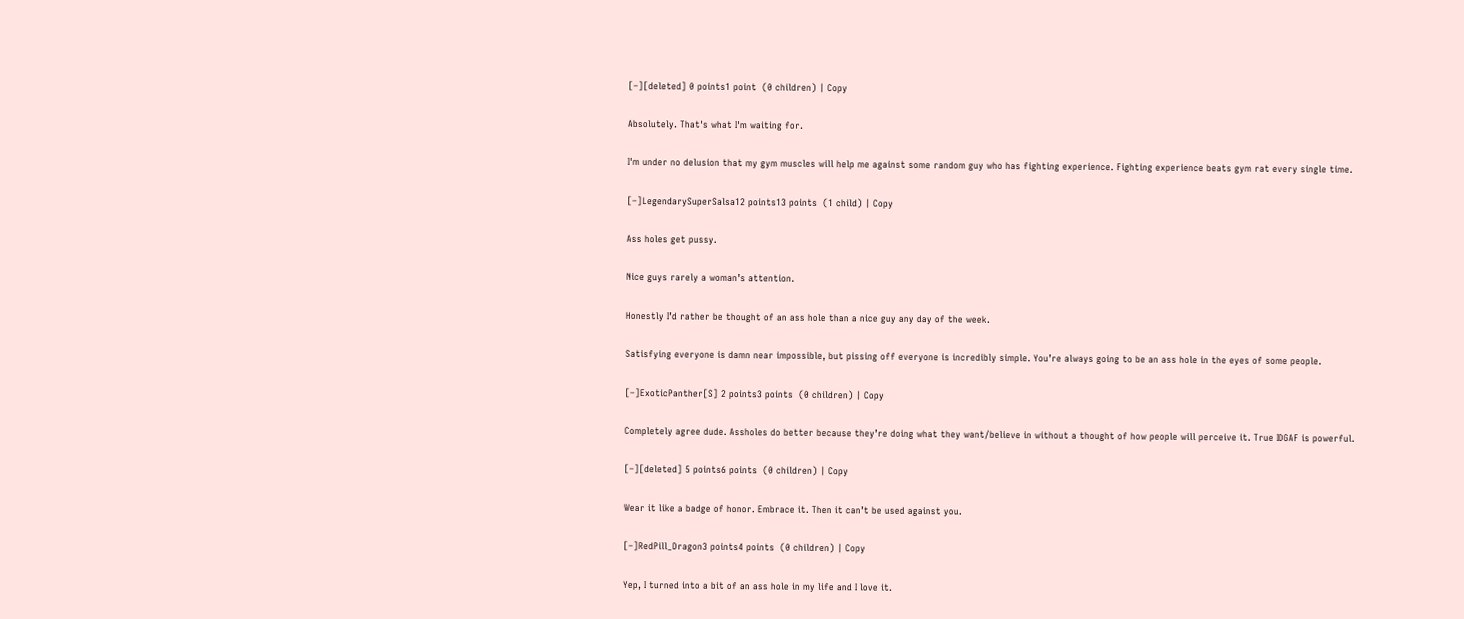[–][deleted] 0 points1 point  (0 children) | Copy

Absolutely. That's what I'm waiting for.

I'm under no delusion that my gym muscles will help me against some random guy who has fighting experience. Fighting experience beats gym rat every single time.

[–]LegendarySuperSalsa12 points13 points  (1 child) | Copy

Ass holes get pussy.

Nice guys rarely a woman’s attention.

Honestly I’d rather be thought of an ass hole than a nice guy any day of the week.

Satisfying everyone is damn near impossible, but pissing off everyone is incredibly simple. You’re always going to be an ass hole in the eyes of some people.

[–]ExoticPanther[S] 2 points3 points  (0 children) | Copy

Completely agree dude. Assholes do better because they’re doing what they want/believe in without a thought of how people will perceive it. True IDGAF is powerful.

[–][deleted] 5 points6 points  (0 children) | Copy

Wear it like a badge of honor. Embrace it. Then it can’t be used against you.

[–]RedPill_Dragon3 points4 points  (0 children) | Copy

Yep, I turned into a bit of an ass hole in my life and I love it.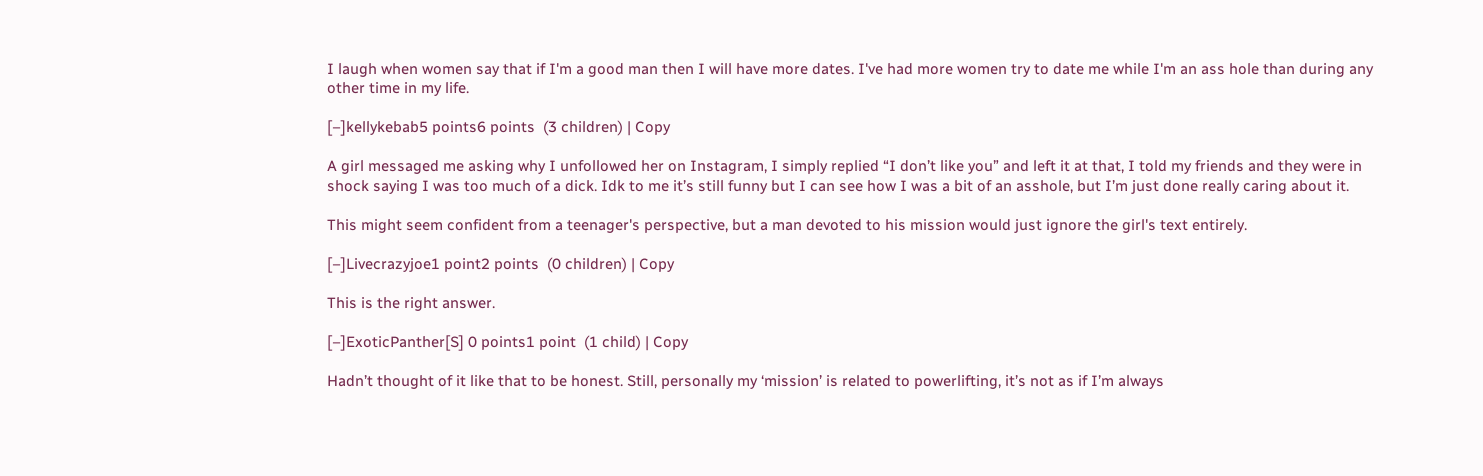I laugh when women say that if I'm a good man then I will have more dates. I've had more women try to date me while I'm an ass hole than during any other time in my life.

[–]kellykebab5 points6 points  (3 children) | Copy

A girl messaged me asking why I unfollowed her on Instagram, I simply replied “I don’t like you” and left it at that, I told my friends and they were in shock saying I was too much of a dick. Idk to me it’s still funny but I can see how I was a bit of an asshole, but I’m just done really caring about it.

This might seem confident from a teenager's perspective, but a man devoted to his mission would just ignore the girl's text entirely.

[–]Livecrazyjoe1 point2 points  (0 children) | Copy

This is the right answer.

[–]ExoticPanther[S] 0 points1 point  (1 child) | Copy

Hadn’t thought of it like that to be honest. Still, personally my ‘mission’ is related to powerlifting, it’s not as if I’m always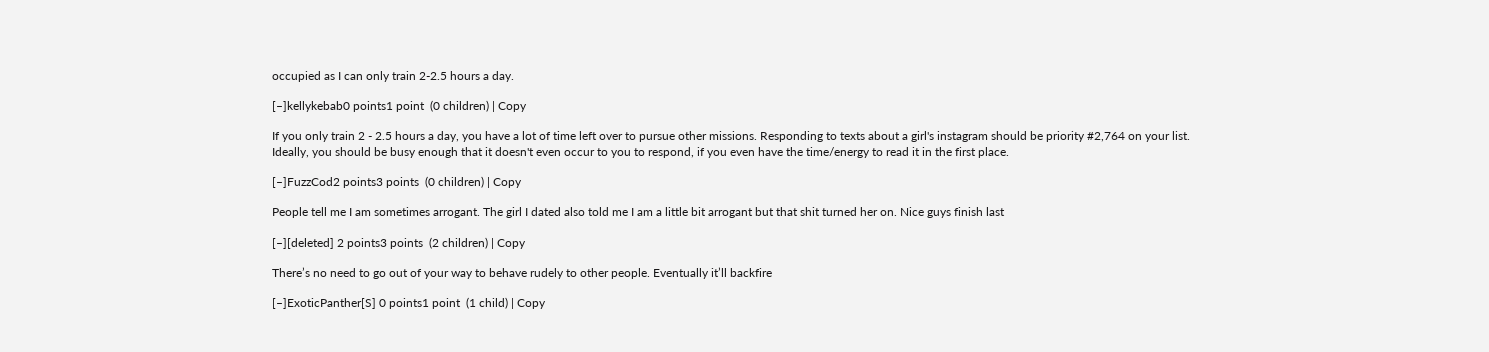occupied as I can only train 2-2.5 hours a day.

[–]kellykebab0 points1 point  (0 children) | Copy

If you only train 2 - 2.5 hours a day, you have a lot of time left over to pursue other missions. Responding to texts about a girl's instagram should be priority #2,764 on your list. Ideally, you should be busy enough that it doesn't even occur to you to respond, if you even have the time/energy to read it in the first place.

[–]FuzzCod2 points3 points  (0 children) | Copy

People tell me I am sometimes arrogant. The girl I dated also told me I am a little bit arrogant but that shit turned her on. Nice guys finish last

[–][deleted] 2 points3 points  (2 children) | Copy

There’s no need to go out of your way to behave rudely to other people. Eventually it’ll backfire

[–]ExoticPanther[S] 0 points1 point  (1 child) | Copy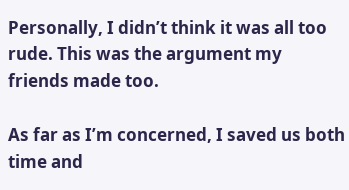Personally, I didn’t think it was all too rude. This was the argument my friends made too.

As far as I’m concerned, I saved us both time and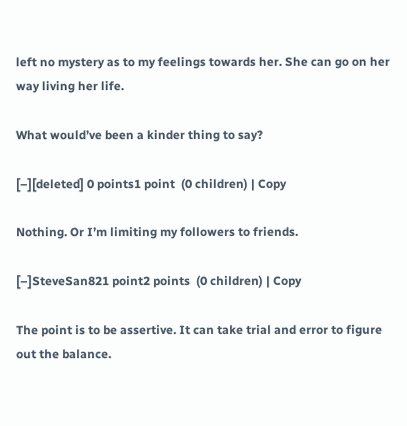left no mystery as to my feelings towards her. She can go on her way living her life.

What would’ve been a kinder thing to say?

[–][deleted] 0 points1 point  (0 children) | Copy

Nothing. Or I’m limiting my followers to friends.

[–]SteveSan821 point2 points  (0 children) | Copy

The point is to be assertive. It can take trial and error to figure out the balance.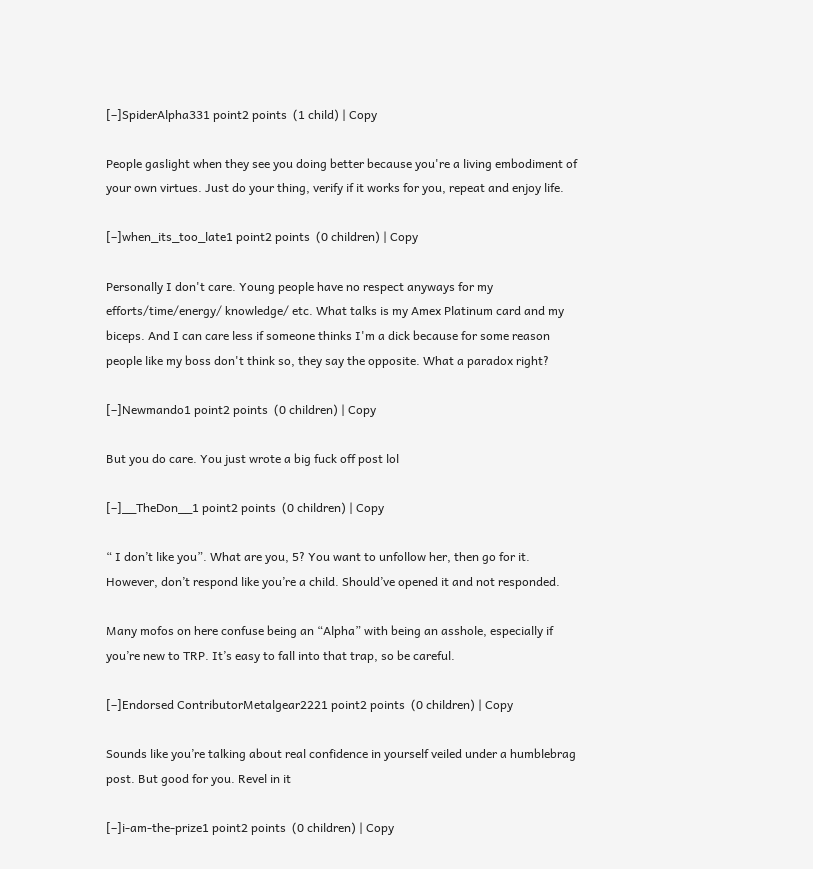[–]SpiderAlpha331 point2 points  (1 child) | Copy

People gaslight when they see you doing better because you're a living embodiment of your own virtues. Just do your thing, verify if it works for you, repeat and enjoy life.

[–]when_its_too_late1 point2 points  (0 children) | Copy

Personally I don't care. Young people have no respect anyways for my efforts/time/energy/ knowledge/ etc. What talks is my Amex Platinum card and my biceps. And I can care less if someone thinks I'm a dick because for some reason people like my boss don't think so, they say the opposite. What a paradox right?

[–]Newmando1 point2 points  (0 children) | Copy

But you do care. You just wrote a big fuck off post lol

[–]__TheDon__1 point2 points  (0 children) | Copy

“ I don’t like you”. What are you, 5? You want to unfollow her, then go for it. However, don’t respond like you’re a child. Should’ve opened it and not responded.

Many mofos on here confuse being an “Alpha” with being an asshole, especially if you’re new to TRP. It’s easy to fall into that trap, so be careful.

[–]Endorsed ContributorMetalgear2221 point2 points  (0 children) | Copy

Sounds like you’re talking about real confidence in yourself veiled under a humblebrag post. But good for you. Revel in it

[–]i-am-the-prize1 point2 points  (0 children) | Copy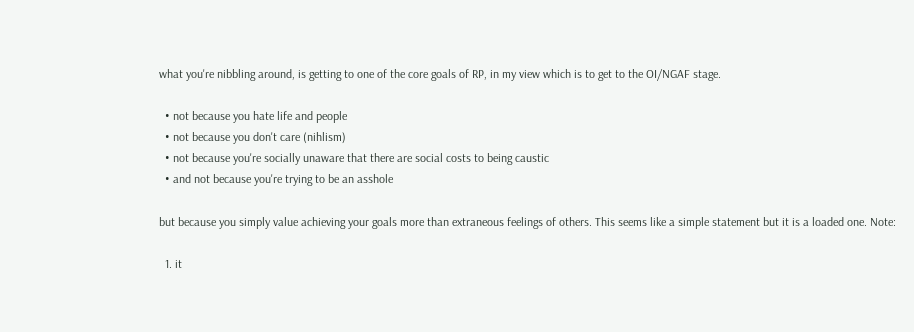what you're nibbling around, is getting to one of the core goals of RP, in my view which is to get to the OI/NGAF stage.

  • not because you hate life and people
  • not because you don't care (nihlism)
  • not because you're socially unaware that there are social costs to being caustic
  • and not because you're trying to be an asshole

but because you simply value achieving your goals more than extraneous feelings of others. This seems like a simple statement but it is a loaded one. Note:

  1. it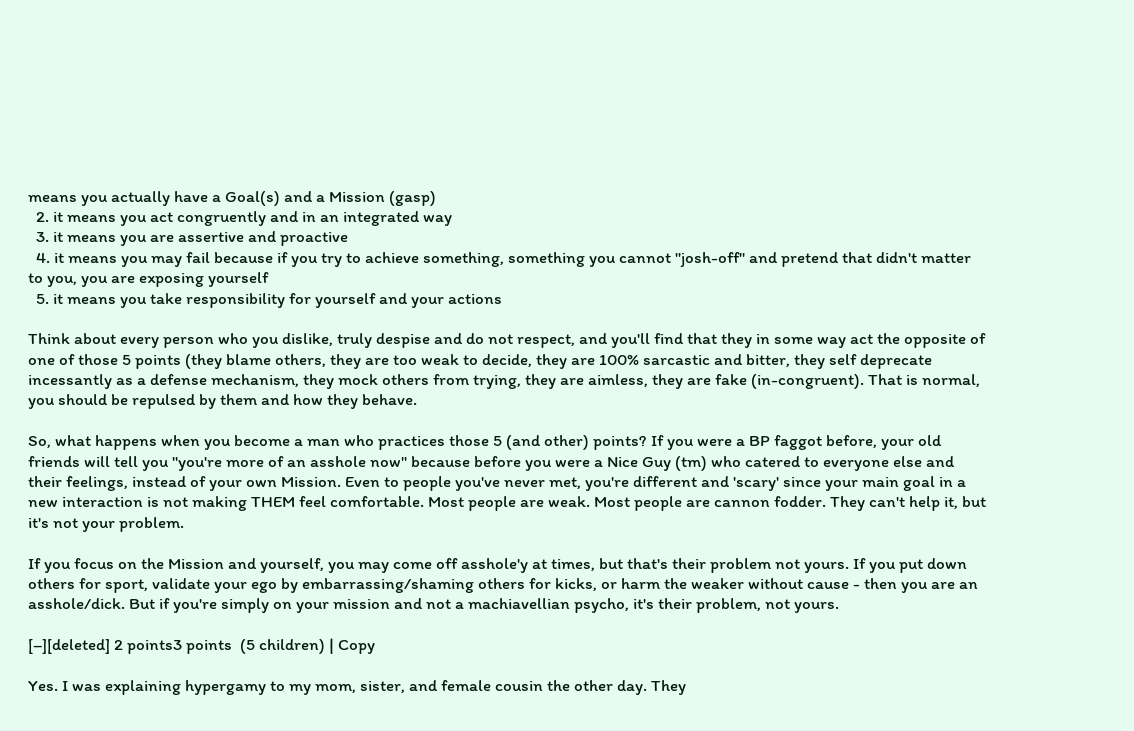means you actually have a Goal(s) and a Mission (gasp)
  2. it means you act congruently and in an integrated way
  3. it means you are assertive and proactive
  4. it means you may fail because if you try to achieve something, something you cannot "josh-off" and pretend that didn't matter to you, you are exposing yourself
  5. it means you take responsibility for yourself and your actions

Think about every person who you dislike, truly despise and do not respect, and you'll find that they in some way act the opposite of one of those 5 points (they blame others, they are too weak to decide, they are 100% sarcastic and bitter, they self deprecate incessantly as a defense mechanism, they mock others from trying, they are aimless, they are fake (in-congruent). That is normal, you should be repulsed by them and how they behave.

So, what happens when you become a man who practices those 5 (and other) points? If you were a BP faggot before, your old friends will tell you "you're more of an asshole now" because before you were a Nice Guy (tm) who catered to everyone else and their feelings, instead of your own Mission. Even to people you've never met, you're different and 'scary' since your main goal in a new interaction is not making THEM feel comfortable. Most people are weak. Most people are cannon fodder. They can't help it, but it's not your problem.

If you focus on the Mission and yourself, you may come off asshole'y at times, but that's their problem not yours. If you put down others for sport, validate your ego by embarrassing/shaming others for kicks, or harm the weaker without cause - then you are an asshole/dick. But if you're simply on your mission and not a machiavellian psycho, it's their problem, not yours.

[–][deleted] 2 points3 points  (5 children) | Copy

Yes. I was explaining hypergamy to my mom, sister, and female cousin the other day. They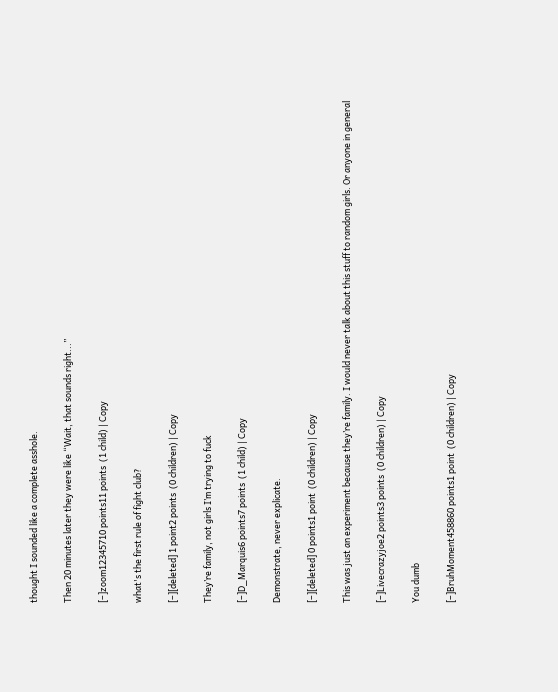thought I sounded like a complete asshole.

Then 20 minutes later they were like “Wait, that sounds right...”

[–]zoom12345710 points11 points  (1 child) | Copy

what's the first rule of fight club?

[–][deleted] 1 point2 points  (0 children) | Copy

They’re family, not girls I’m trying to fuck

[–]D_Marquis6 points7 points  (1 child) | Copy

Demonstrate, never explicate.

[–][deleted] 0 points1 point  (0 children) | Copy

This was just an experiment because they’re family. I would never talk about this stuff to random girls. Or anyone in general

[–]Livecrazyjoe2 points3 points  (0 children) | Copy

You dumb

[–]BruhMoment458860 points1 point  (0 children) | Copy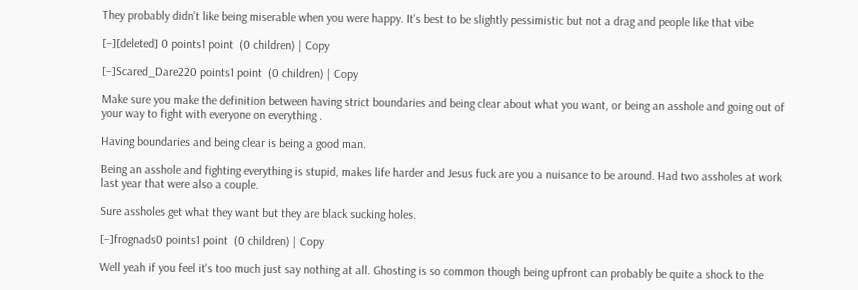They probably didn't like being miserable when you were happy. It's best to be slightly pessimistic but not a drag and people like that vibe

[–][deleted] 0 points1 point  (0 children) | Copy

[–]Scared_Dare220 points1 point  (0 children) | Copy

Make sure you make the definition between having strict boundaries and being clear about what you want, or being an asshole and going out of your way to fight with everyone on everything .

Having boundaries and being clear is being a good man.

Being an asshole and fighting everything is stupid, makes life harder and Jesus fuck are you a nuisance to be around. Had two assholes at work last year that were also a couple.

Sure assholes get what they want but they are black sucking holes.

[–]frognads0 points1 point  (0 children) | Copy

Well yeah if you feel it's too much just say nothing at all. Ghosting is so common though being upfront can probably be quite a shock to the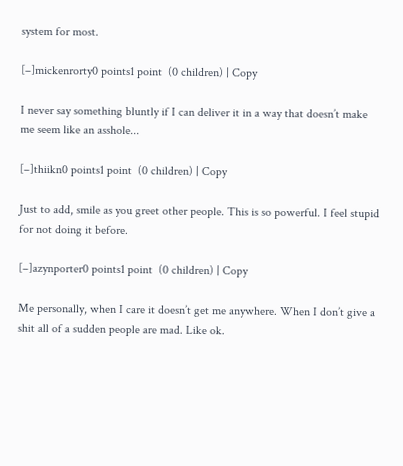system for most.

[–]mickenrorty0 points1 point  (0 children) | Copy

I never say something bluntly if I can deliver it in a way that doesn’t make me seem like an asshole...

[–]thiikn0 points1 point  (0 children) | Copy

Just to add, smile as you greet other people. This is so powerful. I feel stupid for not doing it before.

[–]azynporter0 points1 point  (0 children) | Copy

Me personally, when I care it doesn’t get me anywhere. When I don’t give a shit all of a sudden people are mad. Like ok.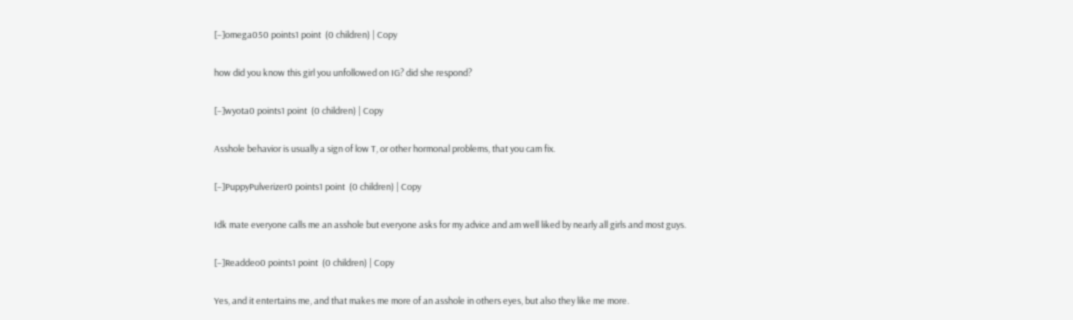[–]omega050 points1 point  (0 children) | Copy

how did you know this girl you unfollowed on IG? did she respond?

[–]wyota0 points1 point  (0 children) | Copy

Asshole behavior is usually a sign of low T, or other hormonal problems, that you cam fix.

[–]PuppyPulverizer0 points1 point  (0 children) | Copy

Idk mate everyone calls me an asshole but everyone asks for my advice and am well liked by nearly all girls and most guys.

[–]Readdeo0 points1 point  (0 children) | Copy

Yes, and it entertains me, and that makes me more of an asshole in others eyes, but also they like me more.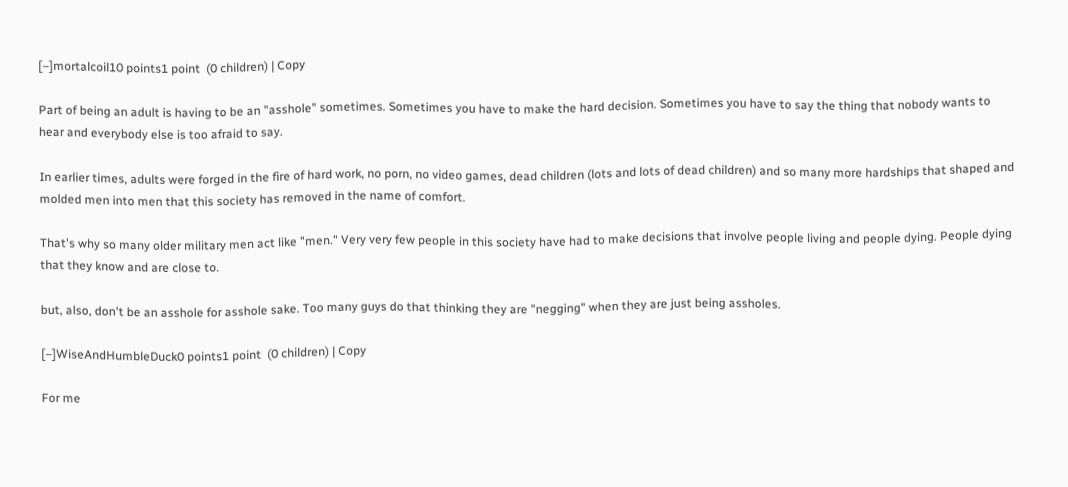[–]mortalcoil10 points1 point  (0 children) | Copy

Part of being an adult is having to be an "asshole" sometimes. Sometimes you have to make the hard decision. Sometimes you have to say the thing that nobody wants to hear and everybody else is too afraid to say.

In earlier times, adults were forged in the fire of hard work, no porn, no video games, dead children (lots and lots of dead children) and so many more hardships that shaped and molded men into men that this society has removed in the name of comfort.

That's why so many older military men act like "men." Very very few people in this society have had to make decisions that involve people living and people dying. People dying that they know and are close to.

but, also, don't be an asshole for asshole sake. Too many guys do that thinking they are "negging" when they are just being assholes.

[–]WiseAndHumbleDuck0 points1 point  (0 children) | Copy

For me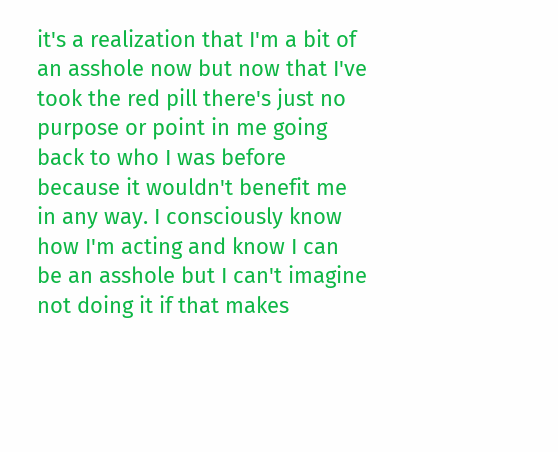it's a realization that I'm a bit of an asshole now but now that I've took the red pill there's just no purpose or point in me going back to who I was before because it wouldn't benefit me in any way. I consciously know how I'm acting and know I can be an asshole but I can't imagine not doing it if that makes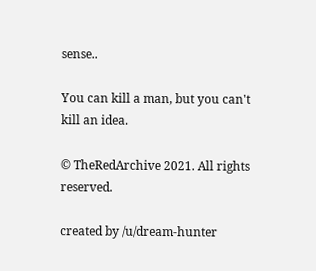sense..

You can kill a man, but you can't kill an idea.

© TheRedArchive 2021. All rights reserved.

created by /u/dream-hunter